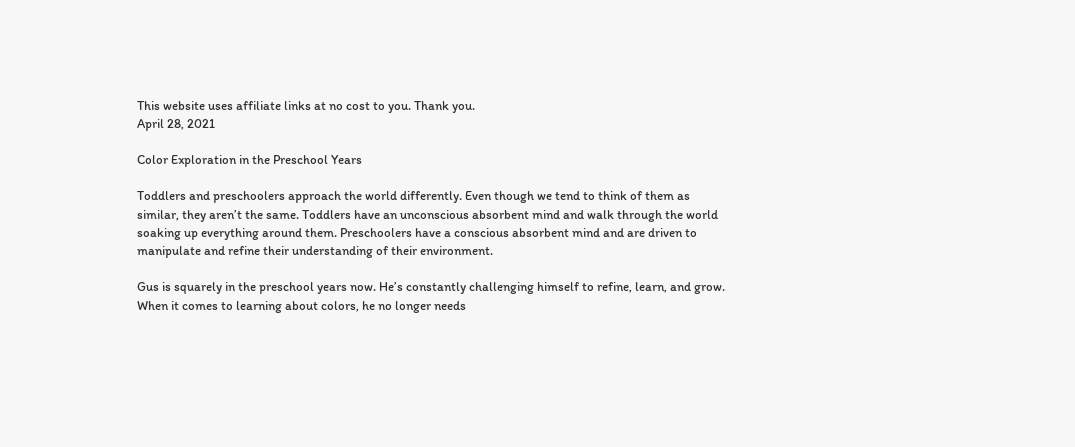This website uses affiliate links at no cost to you. Thank you.
April 28, 2021

Color Exploration in the Preschool Years

Toddlers and preschoolers approach the world differently. Even though we tend to think of them as similar, they aren’t the same. Toddlers have an unconscious absorbent mind and walk through the world soaking up everything around them. Preschoolers have a conscious absorbent mind and are driven to manipulate and refine their understanding of their environment.

Gus is squarely in the preschool years now. He’s constantly challenging himself to refine, learn, and grow. When it comes to learning about colors, he no longer needs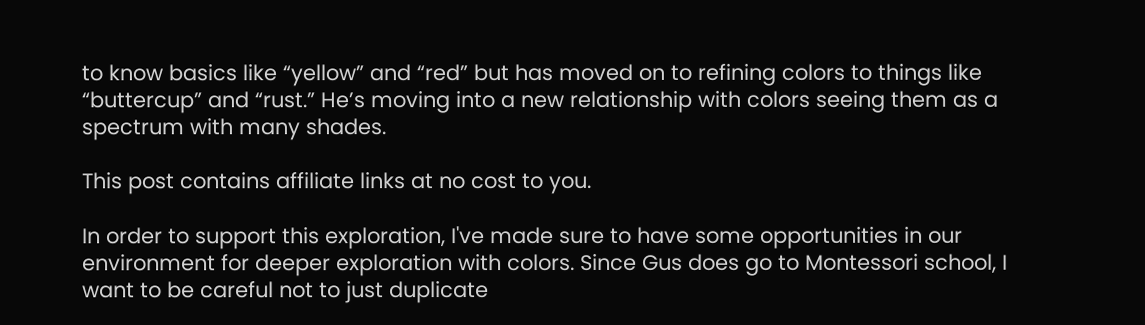to know basics like “yellow” and “red” but has moved on to refining colors to things like “buttercup” and “rust.” He’s moving into a new relationship with colors seeing them as a spectrum with many shades.

This post contains affiliate links at no cost to you.

In order to support this exploration, I've made sure to have some opportunities in our environment for deeper exploration with colors. Since Gus does go to Montessori school, I want to be careful not to just duplicate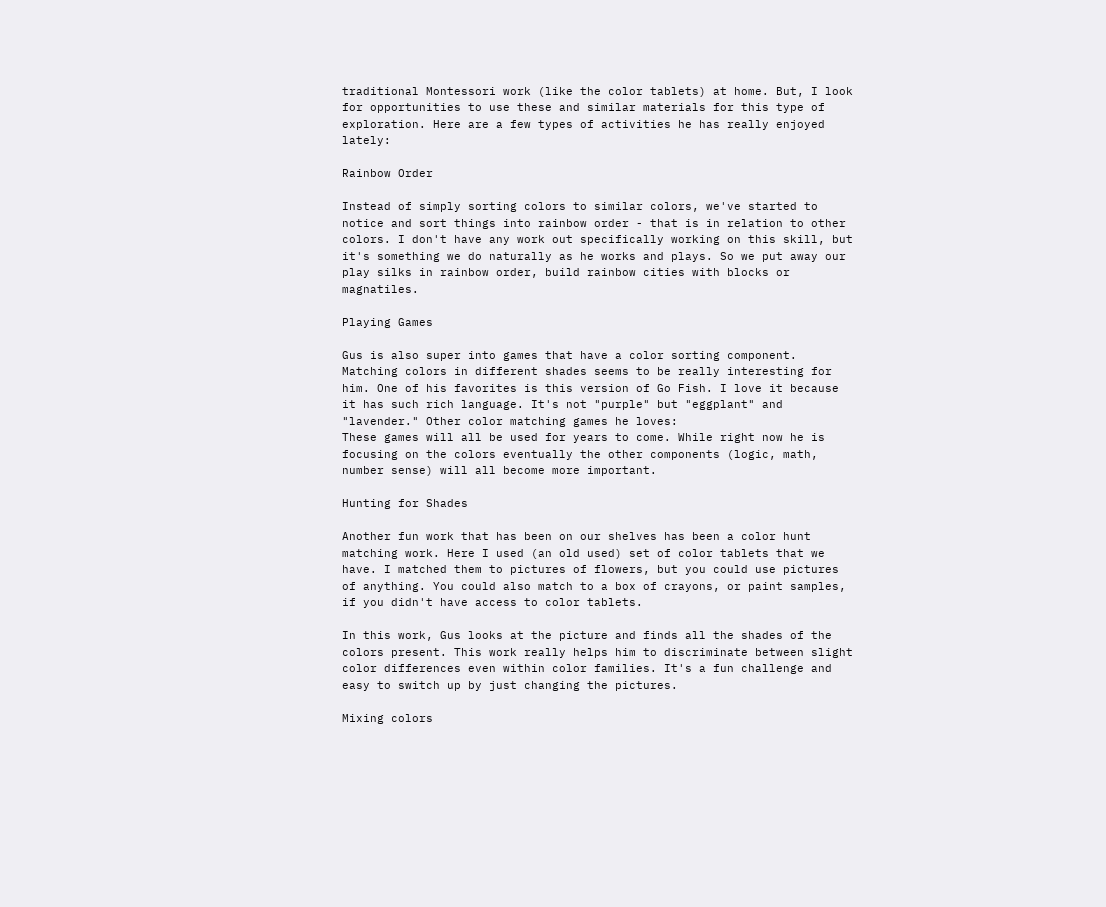traditional Montessori work (like the color tablets) at home. But, I look for opportunities to use these and similar materials for this type of exploration. Here are a few types of activities he has really enjoyed lately:

Rainbow Order

Instead of simply sorting colors to similar colors, we've started to notice and sort things into rainbow order - that is in relation to other colors. I don't have any work out specifically working on this skill, but it's something we do naturally as he works and plays. So we put away our play silks in rainbow order, build rainbow cities with blocks or magnatiles.

Playing Games

Gus is also super into games that have a color sorting component. Matching colors in different shades seems to be really interesting for him. One of his favorites is this version of Go Fish. I love it because it has such rich language. It's not "purple" but "eggplant" and "lavender." Other color matching games he loves:
These games will all be used for years to come. While right now he is focusing on the colors eventually the other components (logic, math, number sense) will all become more important.

Hunting for Shades

Another fun work that has been on our shelves has been a color hunt matching work. Here I used (an old used) set of color tablets that we have. I matched them to pictures of flowers, but you could use pictures of anything. You could also match to a box of crayons, or paint samples, if you didn't have access to color tablets.

In this work, Gus looks at the picture and finds all the shades of the colors present. This work really helps him to discriminate between slight color differences even within color families. It's a fun challenge and easy to switch up by just changing the pictures.

Mixing colors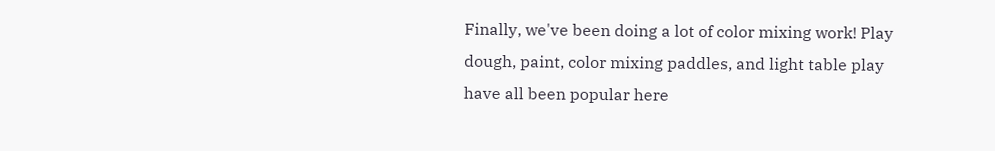Finally, we've been doing a lot of color mixing work! Play dough, paint, color mixing paddles, and light table play have all been popular here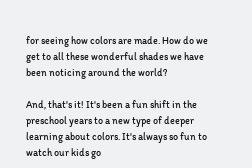for seeing how colors are made. How do we get to all these wonderful shades we have been noticing around the world?

And, that's it! It's been a fun shift in the preschool years to a new type of deeper learning about colors. It's always so fun to watch our kids go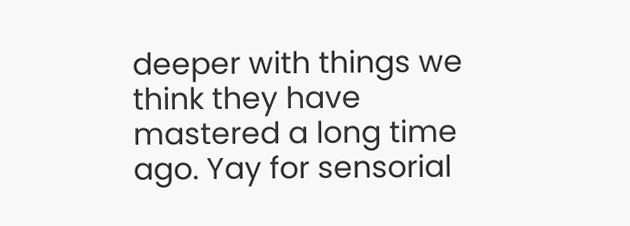deeper with things we think they have mastered a long time ago. Yay for sensorial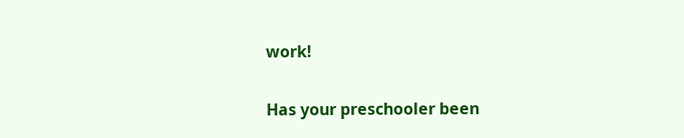work!

Has your preschooler been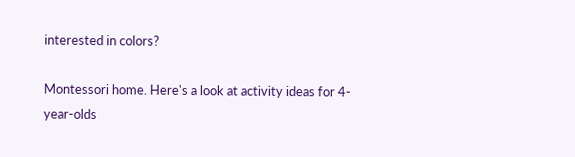interested in colors?

Montessori home. Here's a look at activity ideas for 4-year-olds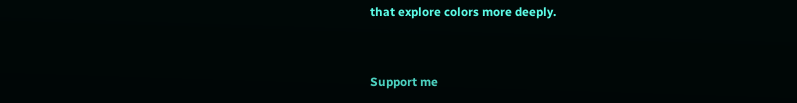that explore colors more deeply.


Support me